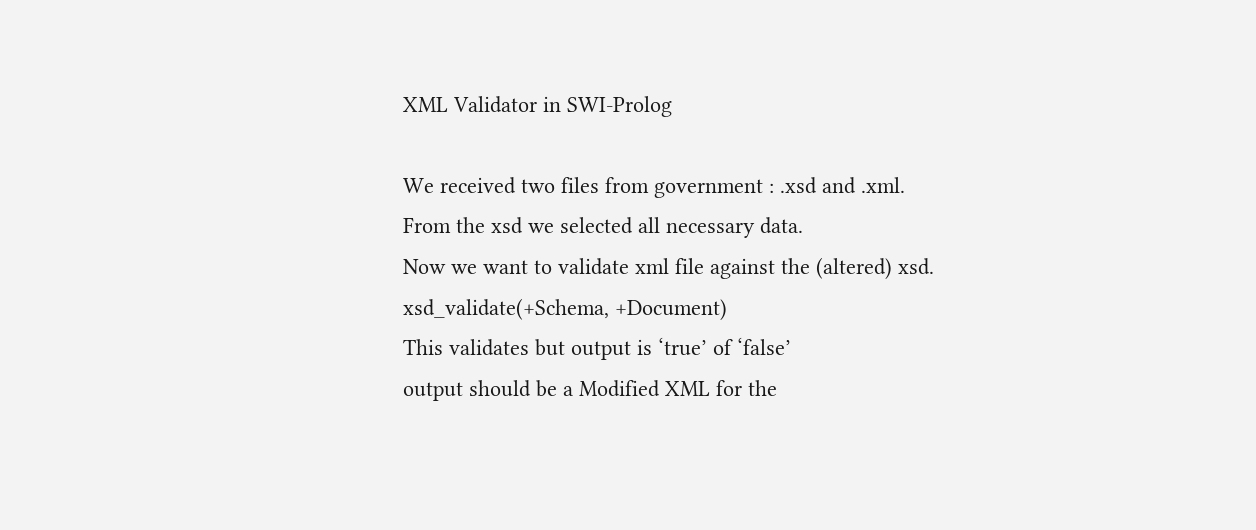XML Validator in SWI-Prolog

We received two files from government : .xsd and .xml.
From the xsd we selected all necessary data.
Now we want to validate xml file against the (altered) xsd.
xsd_validate(+Schema, +Document)
This validates but output is ‘true’ of ‘false’
output should be a Modified XML for the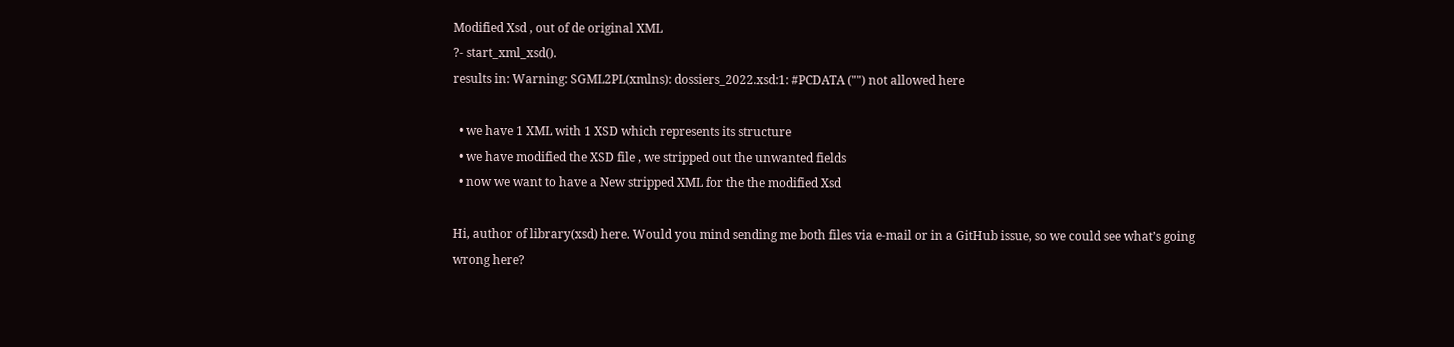Modified Xsd , out of de original XML
?- start_xml_xsd().
results in: Warning: SGML2PL(xmlns): dossiers_2022.xsd:1: #PCDATA ("") not allowed here

  • we have 1 XML with 1 XSD which represents its structure
  • we have modified the XSD file , we stripped out the unwanted fields
  • now we want to have a New stripped XML for the the modified Xsd

Hi, author of library(xsd) here. Would you mind sending me both files via e-mail or in a GitHub issue, so we could see what’s going wrong here?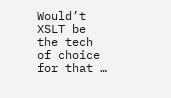Would’t XSLT be the tech of choice for that …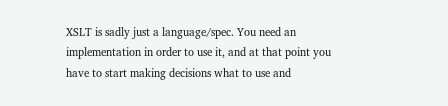XSLT is sadly just a language/spec. You need an implementation in order to use it, and at that point you have to start making decisions what to use and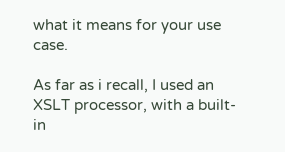what it means for your use case.

As far as i recall, I used an XSLT processor, with a built-in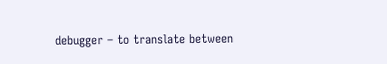debugger – to translate between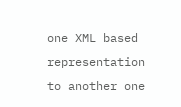one XML based representation to another one